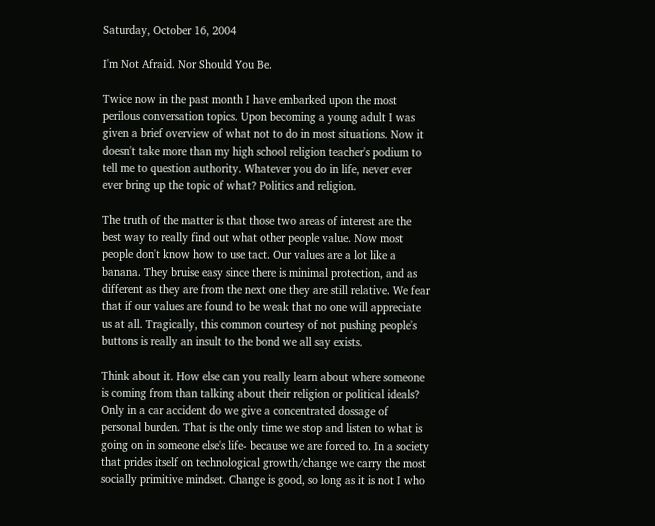Saturday, October 16, 2004

I'm Not Afraid. Nor Should You Be.

Twice now in the past month I have embarked upon the most perilous conversation topics. Upon becoming a young adult I was given a brief overview of what not to do in most situations. Now it doesn't take more than my high school religion teacher's podium to tell me to question authority. Whatever you do in life, never ever ever bring up the topic of what? Politics and religion.

The truth of the matter is that those two areas of interest are the best way to really find out what other people value. Now most people don't know how to use tact. Our values are a lot like a banana. They bruise easy since there is minimal protection, and as different as they are from the next one they are still relative. We fear that if our values are found to be weak that no one will appreciate us at all. Tragically, this common courtesy of not pushing people's buttons is really an insult to the bond we all say exists.

Think about it. How else can you really learn about where someone is coming from than talking about their religion or political ideals? Only in a car accident do we give a concentrated dossage of personal burden. That is the only time we stop and listen to what is going on in someone else's life- because we are forced to. In a society that prides itself on technological growth/change we carry the most socially primitive mindset. Change is good, so long as it is not I who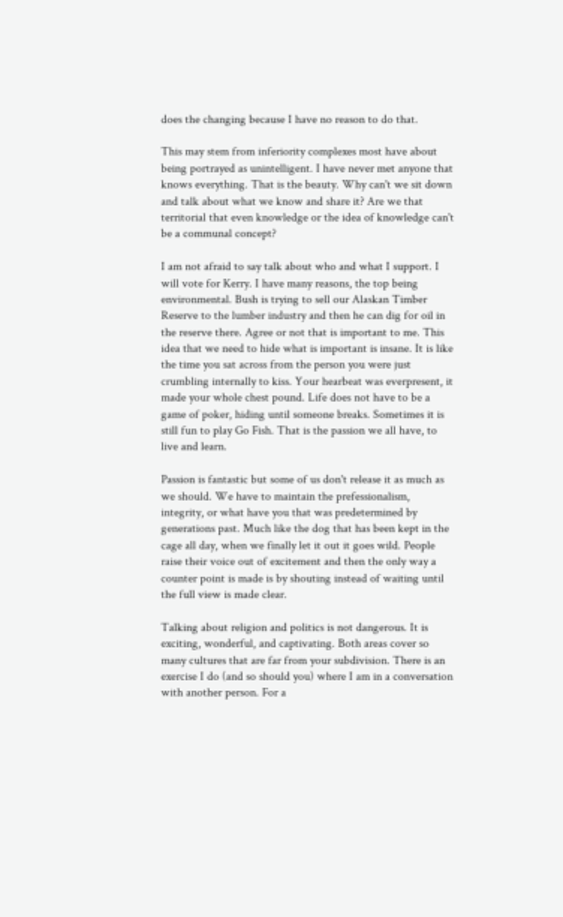does the changing because I have no reason to do that.

This may stem from inferiority complexes most have about being portrayed as unintelligent. I have never met anyone that knows everything. That is the beauty. Why can't we sit down and talk about what we know and share it? Are we that territorial that even knowledge or the idea of knowledge can't be a communal concept?

I am not afraid to say talk about who and what I support. I will vote for Kerry. I have many reasons, the top being environmental. Bush is trying to sell our Alaskan Timber Reserve to the lumber industry and then he can dig for oil in the reserve there. Agree or not that is important to me. This idea that we need to hide what is important is insane. It is like the time you sat across from the person you were just crumbling internally to kiss. Your hearbeat was everpresent, it made your whole chest pound. Life does not have to be a game of poker, hiding until someone breaks. Sometimes it is still fun to play Go Fish. That is the passion we all have, to live and learn.

Passion is fantastic but some of us don't release it as much as we should. We have to maintain the prefessionalism, integrity, or what have you that was predetermined by generations past. Much like the dog that has been kept in the cage all day, when we finally let it out it goes wild. People raise their voice out of excitement and then the only way a counter point is made is by shouting instead of waiting until the full view is made clear.

Talking about religion and politics is not dangerous. It is exciting, wonderful, and captivating. Both areas cover so many cultures that are far from your subdivision. There is an exercise I do (and so should you) where I am in a conversation with another person. For a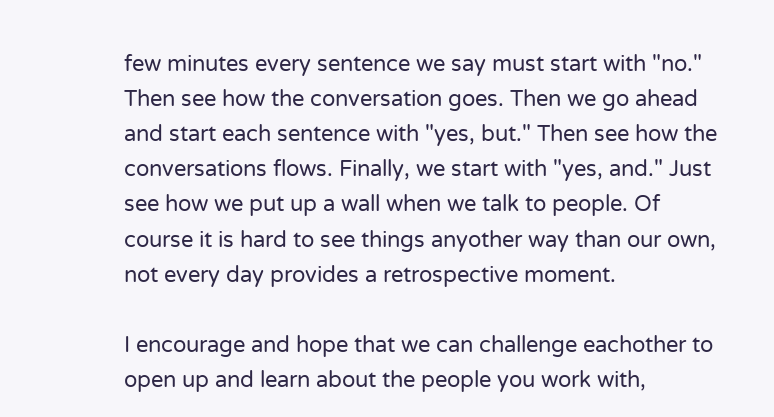few minutes every sentence we say must start with "no." Then see how the conversation goes. Then we go ahead and start each sentence with "yes, but." Then see how the conversations flows. Finally, we start with "yes, and." Just see how we put up a wall when we talk to people. Of course it is hard to see things anyother way than our own, not every day provides a retrospective moment.

I encourage and hope that we can challenge eachother to open up and learn about the people you work with,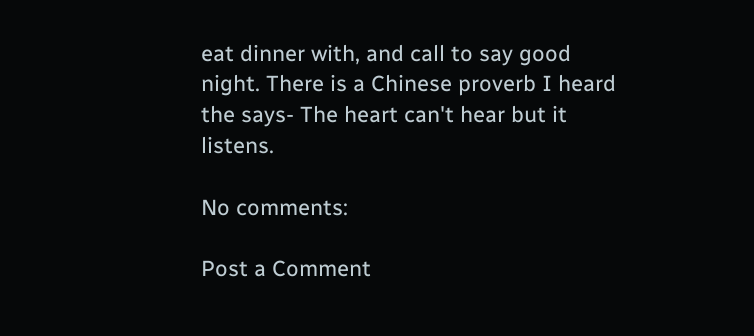eat dinner with, and call to say good night. There is a Chinese proverb I heard the says- The heart can't hear but it listens.

No comments:

Post a Comment